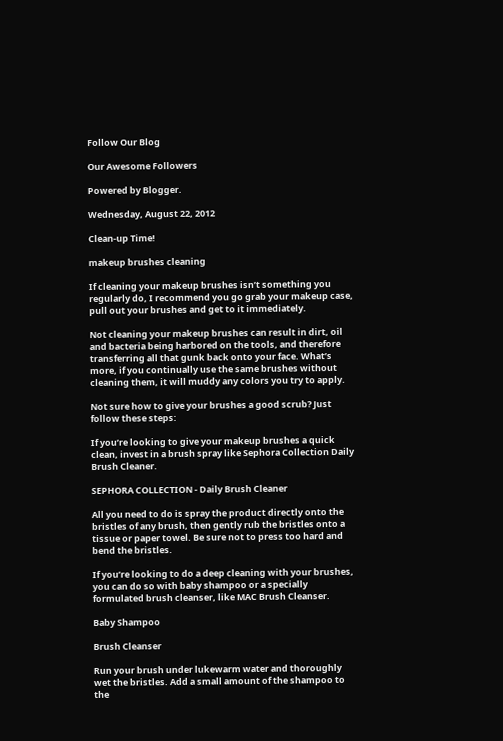Follow Our Blog

Our Awesome Followers

Powered by Blogger.

Wednesday, August 22, 2012

Clean-up Time!

makeup brushes cleaning

If cleaning your makeup brushes isn’t something you regularly do, I recommend you go grab your makeup case, pull out your brushes and get to it immediately.

Not cleaning your makeup brushes can result in dirt, oil and bacteria being harbored on the tools, and therefore transferring all that gunk back onto your face. What’s more, if you continually use the same brushes without cleaning them, it will muddy any colors you try to apply.

Not sure how to give your brushes a good scrub? Just follow these steps:

If you’re looking to give your makeup brushes a quick clean, invest in a brush spray like Sephora Collection Daily Brush Cleaner.

SEPHORA COLLECTION - Daily Brush Cleaner

All you need to do is spray the product directly onto the bristles of any brush, then gently rub the bristles onto a tissue or paper towel. Be sure not to press too hard and bend the bristles.

If you’re looking to do a deep cleaning with your brushes, you can do so with baby shampoo or a specially formulated brush cleanser, like MAC Brush Cleanser.

Baby Shampoo

Brush Cleanser

Run your brush under lukewarm water and thoroughly wet the bristles. Add a small amount of the shampoo to the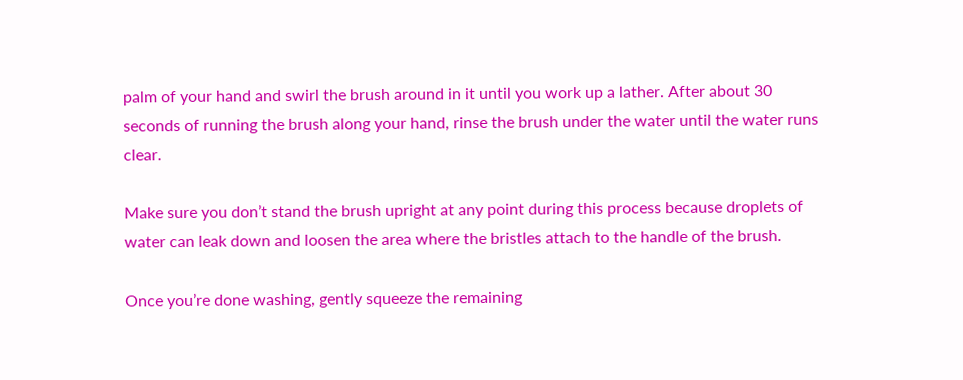palm of your hand and swirl the brush around in it until you work up a lather. After about 30 seconds of running the brush along your hand, rinse the brush under the water until the water runs clear.

Make sure you don’t stand the brush upright at any point during this process because droplets of water can leak down and loosen the area where the bristles attach to the handle of the brush.

Once you’re done washing, gently squeeze the remaining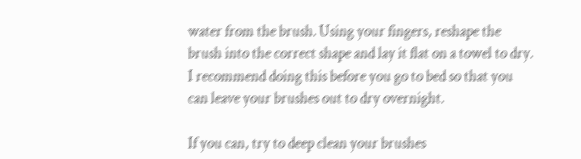water from the brush. Using your fingers, reshape the brush into the correct shape and lay it flat on a towel to dry. I recommend doing this before you go to bed so that you can leave your brushes out to dry overnight.

If you can, try to deep clean your brushes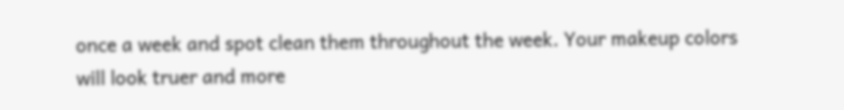once a week and spot clean them throughout the week. Your makeup colors will look truer and more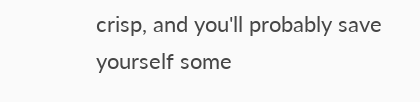crisp, and you'll probably save yourself some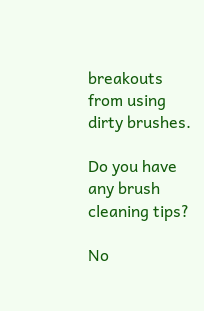breakouts from using dirty brushes.

Do you have any brush cleaning tips?

No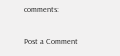comments:

Post a Comment